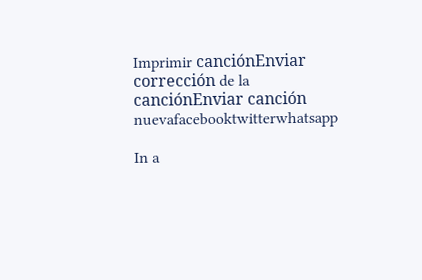Imprimir canciónEnviar corrección de la canciónEnviar canción nuevafacebooktwitterwhatsapp

In a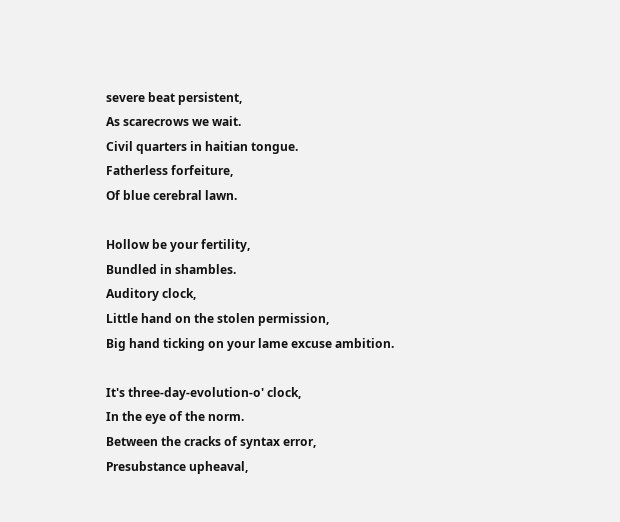severe beat persistent,
As scarecrows we wait.
Civil quarters in haitian tongue.
Fatherless forfeiture,
Of blue cerebral lawn.

Hollow be your fertility,
Bundled in shambles.
Auditory clock,
Little hand on the stolen permission,
Big hand ticking on your lame excuse ambition.

It's three-day-evolution-o' clock,
In the eye of the norm.
Between the cracks of syntax error,
Presubstance upheaval,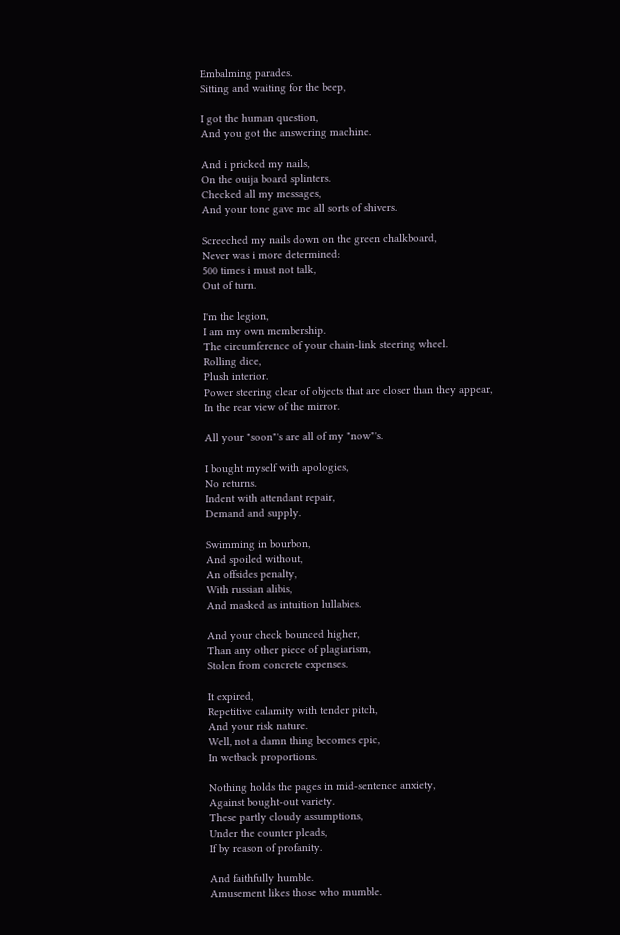Embalming parades.
Sitting and waiting for the beep,

I got the human question,
And you got the answering machine.

And i pricked my nails,
On the ouija board splinters.
Checked all my messages,
And your tone gave me all sorts of shivers.

Screeched my nails down on the green chalkboard,
Never was i more determined:
500 times i must not talk,
Out of turn.

I'm the legion,
I am my own membership.
The circumference of your chain-link steering wheel.
Rolling dice,
Plush interior.
Power steering clear of objects that are closer than they appear,
In the rear view of the mirror.

All your "soon"'s are all of my "now"'s.

I bought myself with apologies,
No returns.
Indent with attendant repair,
Demand and supply.

Swimming in bourbon,
And spoiled without,
An offsides penalty,
With russian alibis,
And masked as intuition lullabies.

And your check bounced higher,
Than any other piece of plagiarism,
Stolen from concrete expenses.

It expired,
Repetitive calamity with tender pitch,
And your risk nature.
Well, not a damn thing becomes epic,
In wetback proportions.

Nothing holds the pages in mid-sentence anxiety,
Against bought-out variety.
These partly cloudy assumptions,
Under the counter pleads,
If by reason of profanity.

And faithfully humble.
Amusement likes those who mumble.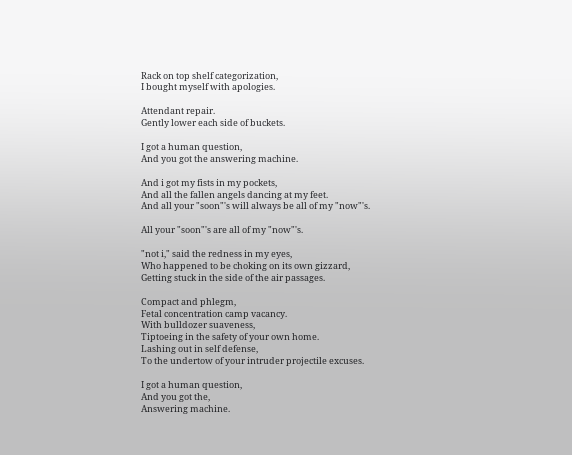Rack on top shelf categorization,
I bought myself with apologies.

Attendant repair.
Gently lower each side of buckets.

I got a human question,
And you got the answering machine.

And i got my fists in my pockets,
And all the fallen angels dancing at my feet.
And all your "soon"'s will always be all of my "now"'s.

All your "soon"'s are all of my "now"'s.

"not i," said the redness in my eyes,
Who happened to be choking on its own gizzard,
Getting stuck in the side of the air passages.

Compact and phlegm,
Fetal concentration camp vacancy.
With bulldozer suaveness,
Tiptoeing in the safety of your own home.
Lashing out in self defense,
To the undertow of your intruder projectile excuses.

I got a human question,
And you got the,
Answering machine.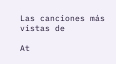Las canciones más vistas de

At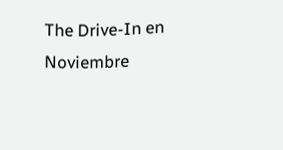The Drive-In en Noviembre